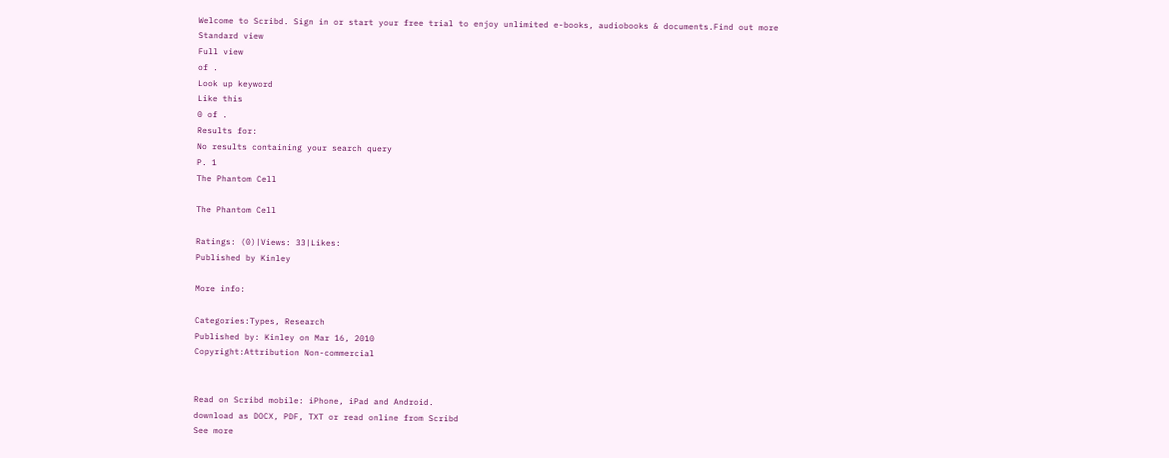Welcome to Scribd. Sign in or start your free trial to enjoy unlimited e-books, audiobooks & documents.Find out more
Standard view
Full view
of .
Look up keyword
Like this
0 of .
Results for:
No results containing your search query
P. 1
The Phantom Cell

The Phantom Cell

Ratings: (0)|Views: 33|Likes:
Published by Kinley

More info:

Categories:Types, Research
Published by: Kinley on Mar 16, 2010
Copyright:Attribution Non-commercial


Read on Scribd mobile: iPhone, iPad and Android.
download as DOCX, PDF, TXT or read online from Scribd
See more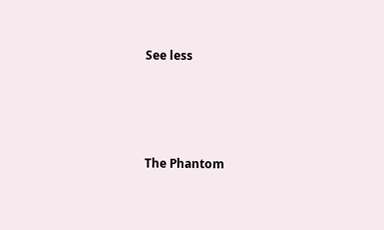See less





The Phantom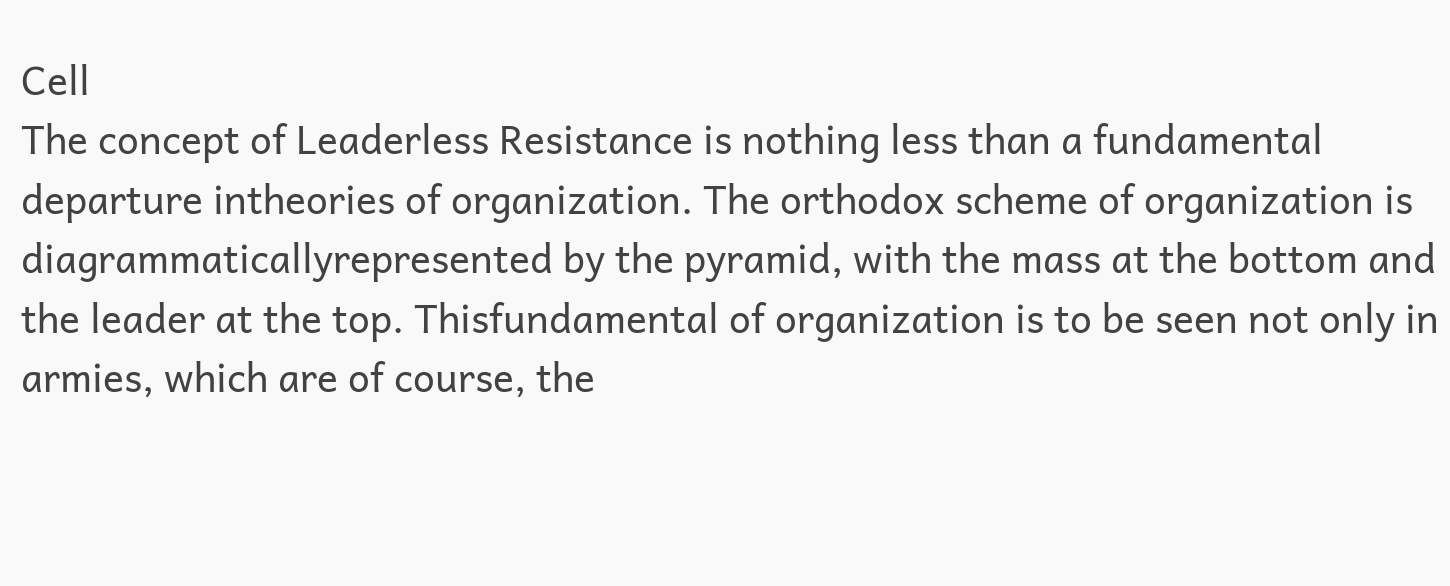Cell
The concept of Leaderless Resistance is nothing less than a fundamental departure intheories of organization. The orthodox scheme of organization is diagrammaticallyrepresented by the pyramid, with the mass at the bottom and the leader at the top. Thisfundamental of organization is to be seen not only in armies, which are of course, the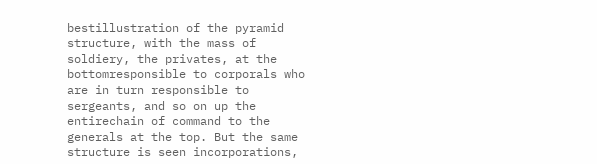bestillustration of the pyramid structure, with the mass of soldiery, the privates, at the bottomresponsible to corporals who are in turn responsible to sergeants, and so on up the entirechain of command to the generals at the top. But the same structure is seen incorporations,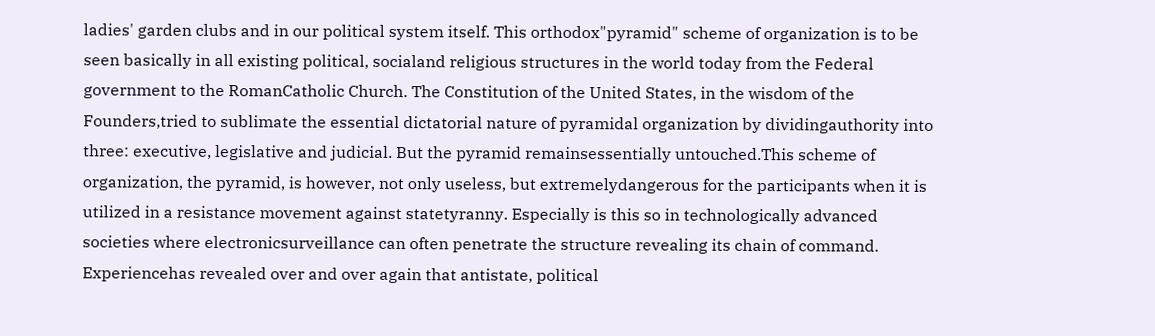ladies' garden clubs and in our political system itself. This orthodox"pyramid" scheme of organization is to be seen basically in all existing political, socialand religious structures in the world today from the Federal government to the RomanCatholic Church. The Constitution of the United States, in the wisdom of the Founders,tried to sublimate the essential dictatorial nature of pyramidal organization by dividingauthority into three: executive, legislative and judicial. But the pyramid remainsessentially untouched.This scheme of organization, the pyramid, is however, not only useless, but extremelydangerous for the participants when it is utilized in a resistance movement against statetyranny. Especially is this so in technologically advanced societies where electronicsurveillance can often penetrate the structure revealing its chain of command. Experiencehas revealed over and over again that antistate, political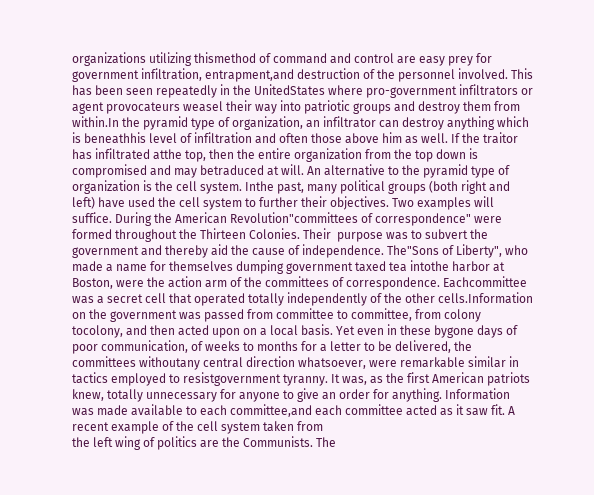organizations utilizing thismethod of command and control are easy prey for government infiltration, entrapment,and destruction of the personnel involved. This has been seen repeatedly in the UnitedStates where pro-government infiltrators or agent provocateurs weasel their way into patriotic groups and destroy them from within.In the pyramid type of organization, an infiltrator can destroy anything which is beneathhis level of infiltration and often those above him as well. If the traitor has infiltrated atthe top, then the entire organization from the top down is compromised and may betraduced at will. An alternative to the pyramid type of organization is the cell system. Inthe past, many political groups (both right and left) have used the cell system to further their objectives. Two examples will suffice. During the American Revolution"committees of correspondence" were formed throughout the Thirteen Colonies. Their  purpose was to subvert the government and thereby aid the cause of independence. The"Sons of Liberty", who made a name for themselves dumping government taxed tea intothe harbor at Boston, were the action arm of the committees of correspondence. Eachcommittee was a secret cell that operated totally independently of the other cells.Information on the government was passed from committee to committee, from colony tocolony, and then acted upon on a local basis. Yet even in these bygone days of poor communication, of weeks to months for a letter to be delivered, the committees withoutany central direction whatsoever, were remarkable similar in tactics employed to resistgovernment tyranny. It was, as the first American patriots knew, totally unnecessary for anyone to give an order for anything. Information was made available to each committee,and each committee acted as it saw fit. A recent example of the cell system taken from
the left wing of politics are the Communists. The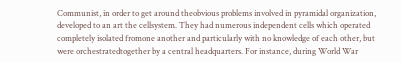Communist, in order to get around theobvious problems involved in pyramidal organization, developed to an art the cellsystem. They had numerous independent cells which operated completely isolated fromone another and particularly with no knowledge of each other, but were orchestratedtogether by a central headquarters. For instance, during World War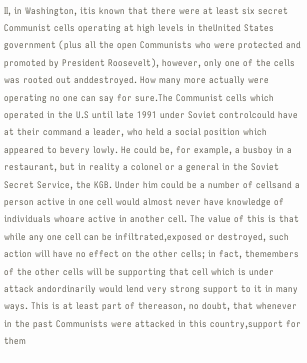II, in Washington, itis known that there were at least six secret Communist cells operating at high levels in theUnited States government (plus all the open Communists who were protected and promoted by President Roosevelt), however, only one of the cells was rooted out anddestroyed. How many more actually were operating no one can say for sure.The Communist cells which operated in the U.S until late 1991 under Soviet controlcould have at their command a leader, who held a social position which appeared to bevery lowly. He could be, for example, a busboy in a restaurant, but in reality a colonel or a general in the Soviet Secret Service, the KGB. Under him could be a number of cellsand a person active in one cell would almost never have knowledge of individuals whoare active in another cell. The value of this is that while any one cell can be infiltrated,exposed or destroyed, such action will have no effect on the other cells; in fact, themembers of the other cells will be supporting that cell which is under attack andordinarily would lend very strong support to it in many ways. This is at least part of thereason, no doubt, that whenever in the past Communists were attacked in this country,support for them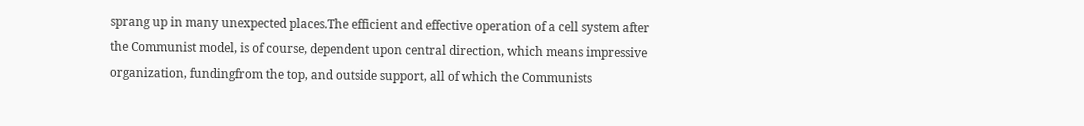sprang up in many unexpected places.The efficient and effective operation of a cell system after the Communist model, is of course, dependent upon central direction, which means impressive organization, fundingfrom the top, and outside support, all of which the Communists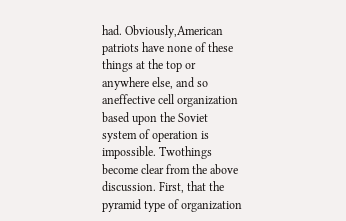had. Obviously,American patriots have none of these things at the top or anywhere else, and so aneffective cell organization based upon the Soviet system of operation is impossible. Twothings become clear from the above discussion. First, that the pyramid type of organization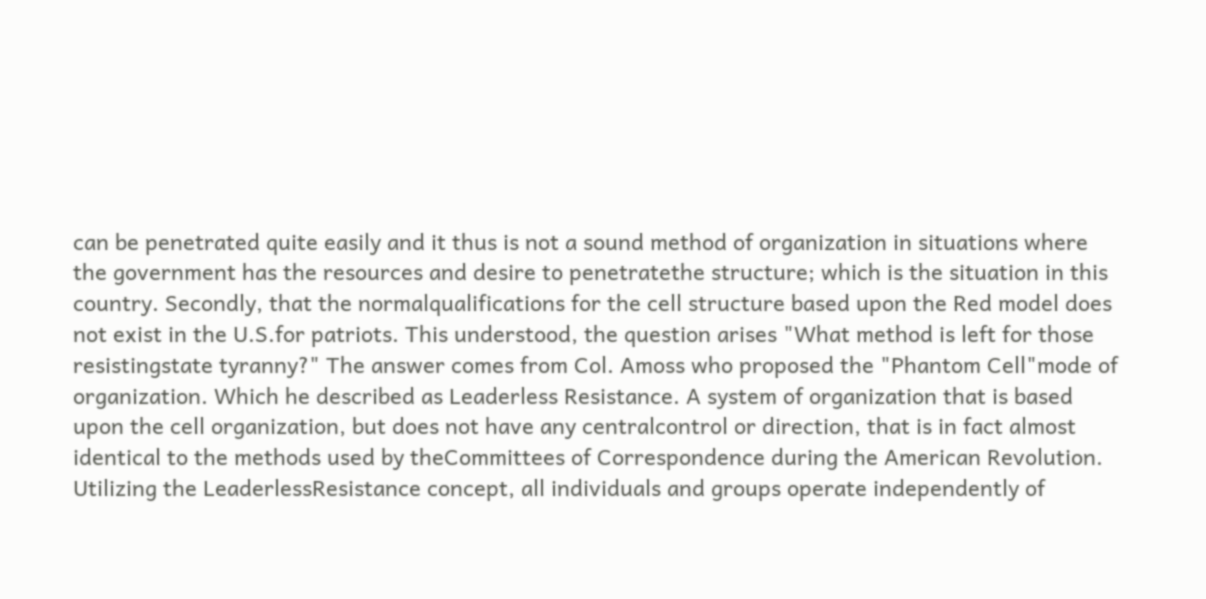can be penetrated quite easily and it thus is not a sound method of organization in situations where the government has the resources and desire to penetratethe structure; which is the situation in this country. Secondly, that the normalqualifications for the cell structure based upon the Red model does not exist in the U.S.for patriots. This understood, the question arises "What method is left for those resistingstate tyranny?" The answer comes from Col. Amoss who proposed the "Phantom Cell"mode of organization. Which he described as Leaderless Resistance. A system of organization that is based upon the cell organization, but does not have any centralcontrol or direction, that is in fact almost identical to the methods used by theCommittees of Correspondence during the American Revolution. Utilizing the LeaderlessResistance concept, all individuals and groups operate independently of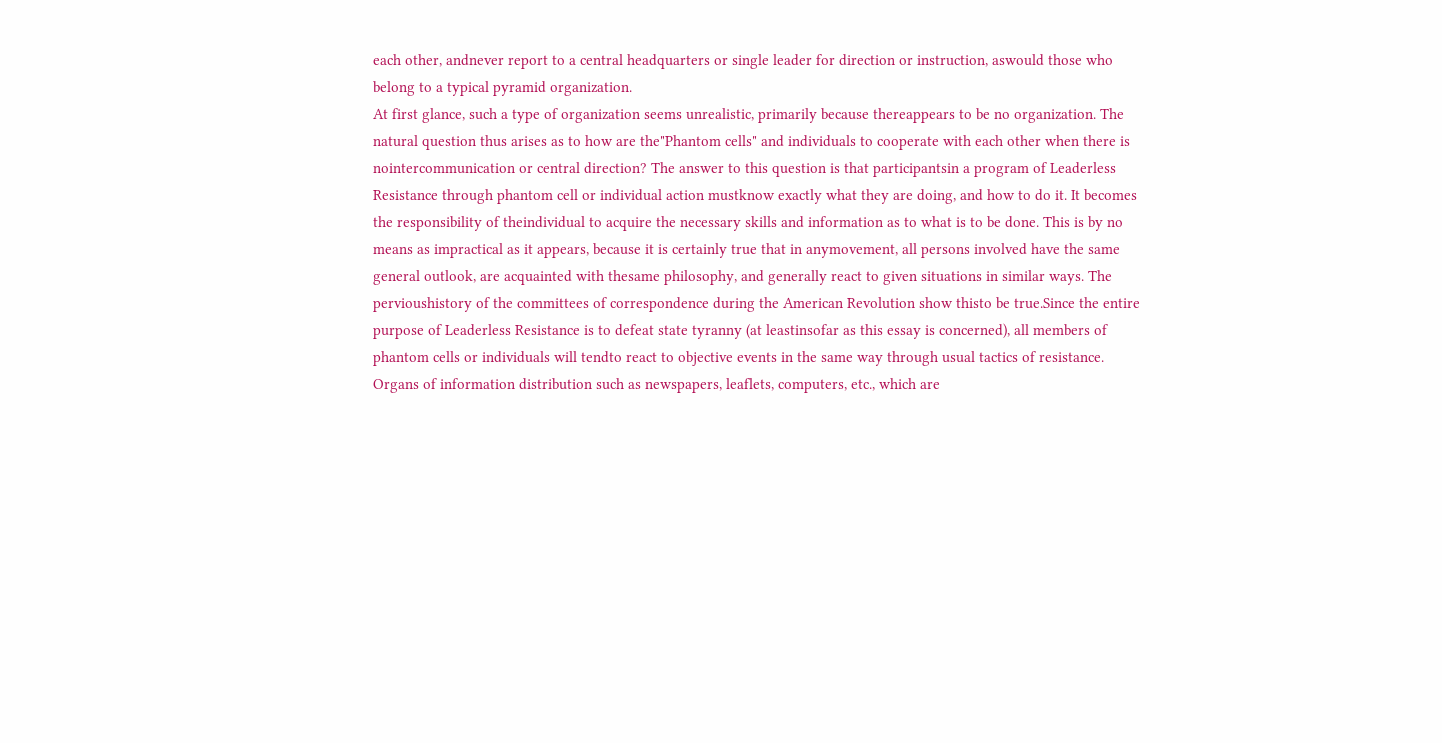each other, andnever report to a central headquarters or single leader for direction or instruction, aswould those who belong to a typical pyramid organization.
At first glance, such a type of organization seems unrealistic, primarily because thereappears to be no organization. The natural question thus arises as to how are the"Phantom cells" and individuals to cooperate with each other when there is nointercommunication or central direction? The answer to this question is that participantsin a program of Leaderless Resistance through phantom cell or individual action mustknow exactly what they are doing, and how to do it. It becomes the responsibility of theindividual to acquire the necessary skills and information as to what is to be done. This is by no means as impractical as it appears, because it is certainly true that in anymovement, all persons involved have the same general outlook, are acquainted with thesame philosophy, and generally react to given situations in similar ways. The pervioushistory of the committees of correspondence during the American Revolution show thisto be true.Since the entire purpose of Leaderless Resistance is to defeat state tyranny (at leastinsofar as this essay is concerned), all members of phantom cells or individuals will tendto react to objective events in the same way through usual tactics of resistance. Organs of information distribution such as newspapers, leaflets, computers, etc., which are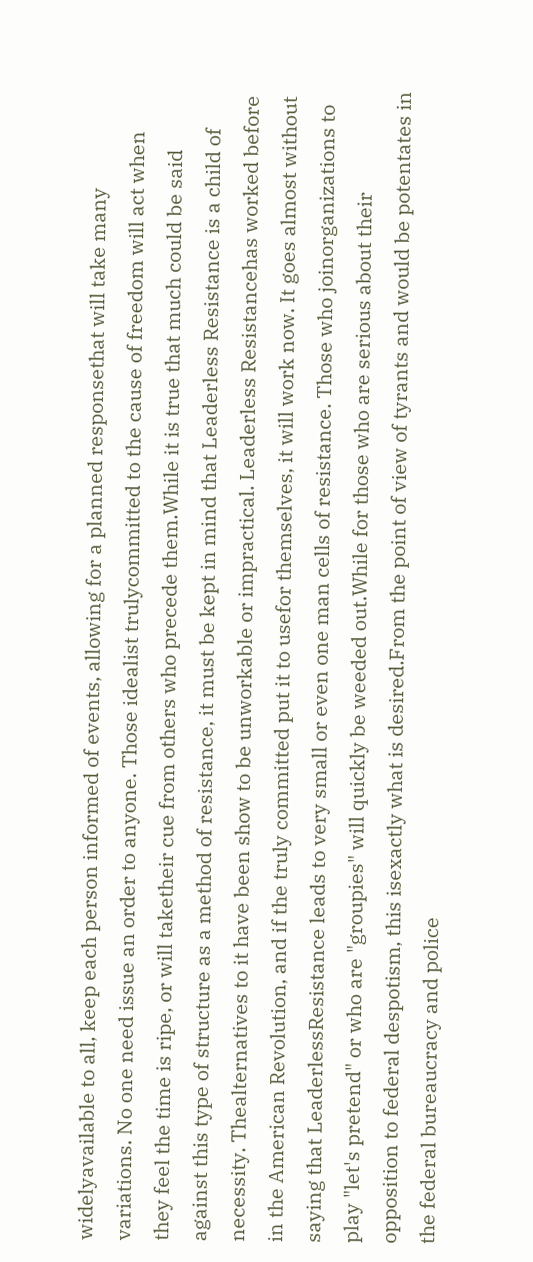widelyavailable to all, keep each person informed of events, allowing for a planned responsethat will take many variations. No one need issue an order to anyone. Those idealist trulycommitted to the cause of freedom will act when they feel the time is ripe, or will taketheir cue from others who precede them.While it is true that much could be said against this type of structure as a method of resistance, it must be kept in mind that Leaderless Resistance is a child of necessity. Thealternatives to it have been show to be unworkable or impractical. Leaderless Resistancehas worked before in the American Revolution, and if the truly committed put it to usefor themselves, it will work now. It goes almost without saying that LeaderlessResistance leads to very small or even one man cells of resistance. Those who joinorganizations to play "let's pretend" or who are "groupies" will quickly be weeded out.While for those who are serious about their opposition to federal despotism, this isexactly what is desired.From the point of view of tyrants and would be potentates in the federal bureaucracy and police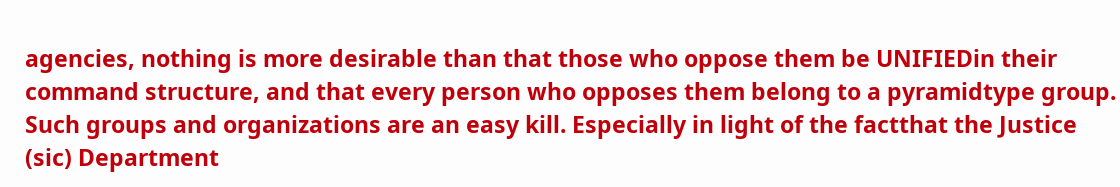agencies, nothing is more desirable than that those who oppose them be UNIFIEDin their command structure, and that every person who opposes them belong to a pyramidtype group. Such groups and organizations are an easy kill. Especially in light of the factthat the Justice (sic) Department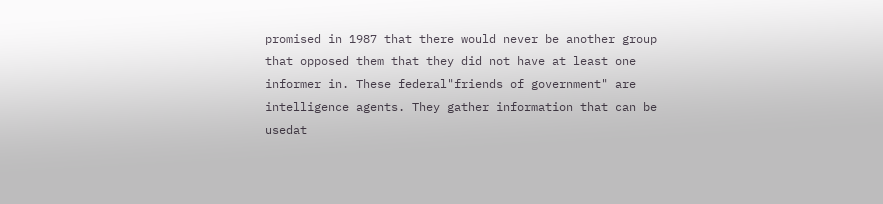promised in 1987 that there would never be another group that opposed them that they did not have at least one informer in. These federal"friends of government" are intelligence agents. They gather information that can be usedat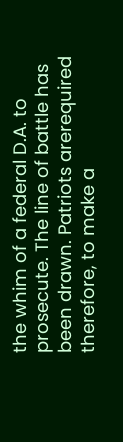the whim of a federal D.A. to prosecute. The line of battle has been drawn. Patriots arerequired therefore, to make a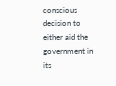conscious decision to either aid the government in its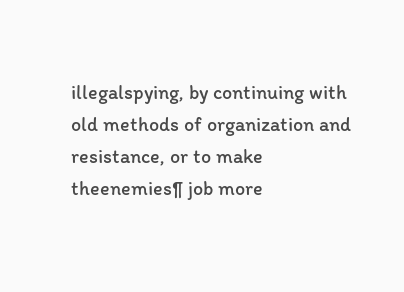illegalspying, by continuing with old methods of organization and resistance, or to make theenemies¶ job more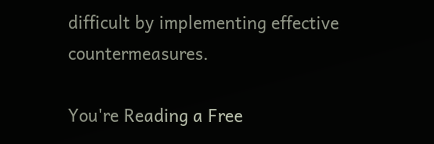difficult by implementing effective countermeasures.

You're Reading a Free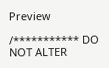Preview

/*********** DO NOT ALTER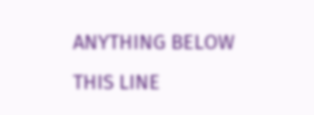ANYTHING BELOW THIS LINE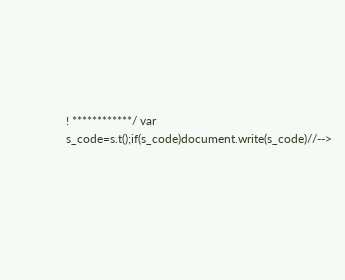! ************/ var s_code=s.t();if(s_code)document.write(s_code)//-->